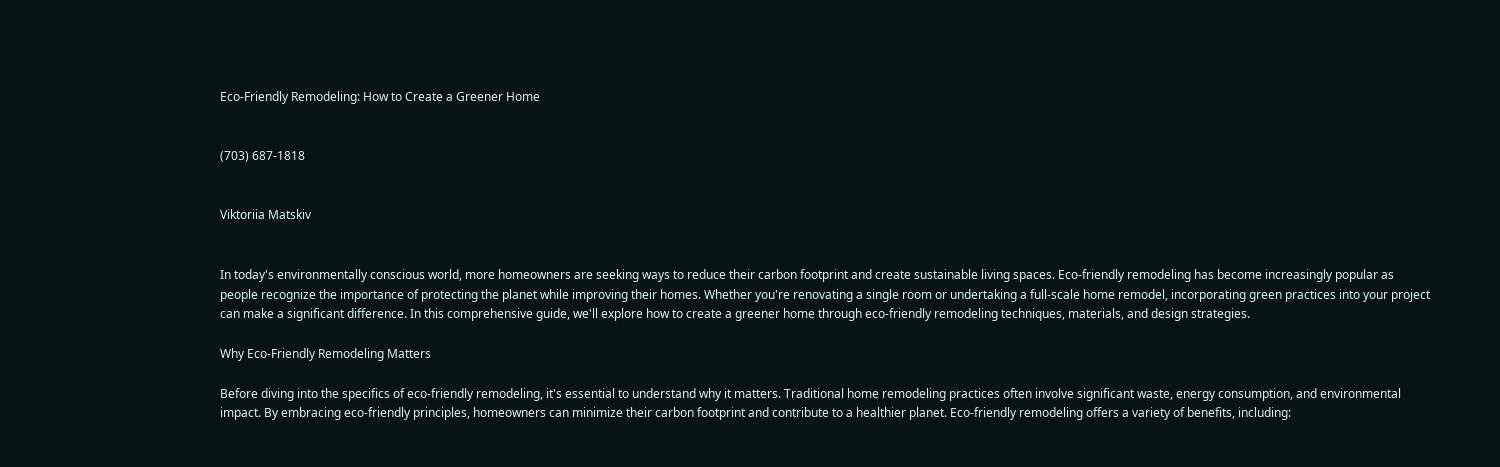Eco-Friendly Remodeling: How to Create a Greener Home


(703) 687-1818


Viktoriia Matskiv


In today's environmentally conscious world, more homeowners are seeking ways to reduce their carbon footprint and create sustainable living spaces. Eco-friendly remodeling has become increasingly popular as people recognize the importance of protecting the planet while improving their homes. Whether you're renovating a single room or undertaking a full-scale home remodel, incorporating green practices into your project can make a significant difference. In this comprehensive guide, we'll explore how to create a greener home through eco-friendly remodeling techniques, materials, and design strategies.

Why Eco-Friendly Remodeling Matters

Before diving into the specifics of eco-friendly remodeling, it's essential to understand why it matters. Traditional home remodeling practices often involve significant waste, energy consumption, and environmental impact. By embracing eco-friendly principles, homeowners can minimize their carbon footprint and contribute to a healthier planet. Eco-friendly remodeling offers a variety of benefits, including: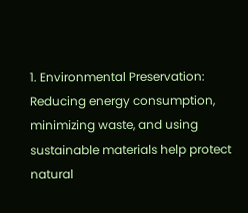1. Environmental Preservation: Reducing energy consumption, minimizing waste, and using sustainable materials help protect natural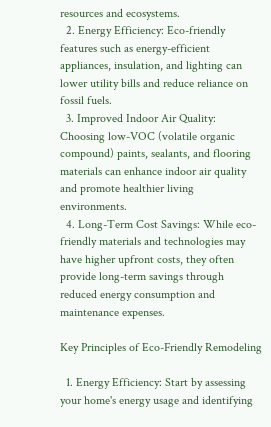resources and ecosystems.
  2. Energy Efficiency: Eco-friendly features such as energy-efficient appliances, insulation, and lighting can lower utility bills and reduce reliance on fossil fuels.
  3. Improved Indoor Air Quality: Choosing low-VOC (volatile organic compound) paints, sealants, and flooring materials can enhance indoor air quality and promote healthier living environments.
  4. Long-Term Cost Savings: While eco-friendly materials and technologies may have higher upfront costs, they often provide long-term savings through reduced energy consumption and maintenance expenses.

Key Principles of Eco-Friendly Remodeling

  1. Energy Efficiency: Start by assessing your home's energy usage and identifying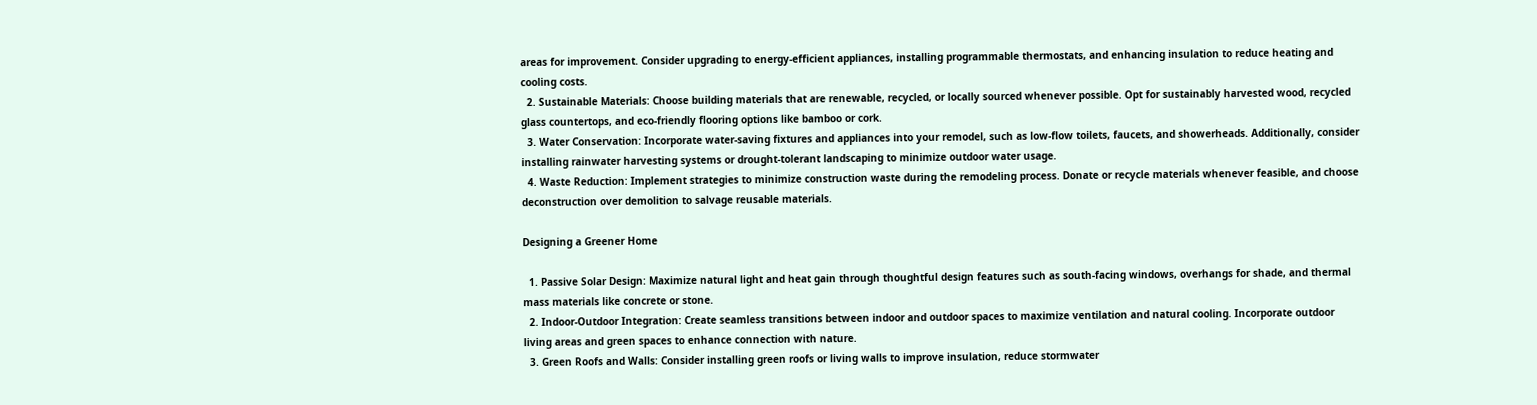areas for improvement. Consider upgrading to energy-efficient appliances, installing programmable thermostats, and enhancing insulation to reduce heating and cooling costs.
  2. Sustainable Materials: Choose building materials that are renewable, recycled, or locally sourced whenever possible. Opt for sustainably harvested wood, recycled glass countertops, and eco-friendly flooring options like bamboo or cork.
  3. Water Conservation: Incorporate water-saving fixtures and appliances into your remodel, such as low-flow toilets, faucets, and showerheads. Additionally, consider installing rainwater harvesting systems or drought-tolerant landscaping to minimize outdoor water usage.
  4. Waste Reduction: Implement strategies to minimize construction waste during the remodeling process. Donate or recycle materials whenever feasible, and choose deconstruction over demolition to salvage reusable materials.

Designing a Greener Home

  1. Passive Solar Design: Maximize natural light and heat gain through thoughtful design features such as south-facing windows, overhangs for shade, and thermal mass materials like concrete or stone.
  2. Indoor-Outdoor Integration: Create seamless transitions between indoor and outdoor spaces to maximize ventilation and natural cooling. Incorporate outdoor living areas and green spaces to enhance connection with nature.
  3. Green Roofs and Walls: Consider installing green roofs or living walls to improve insulation, reduce stormwater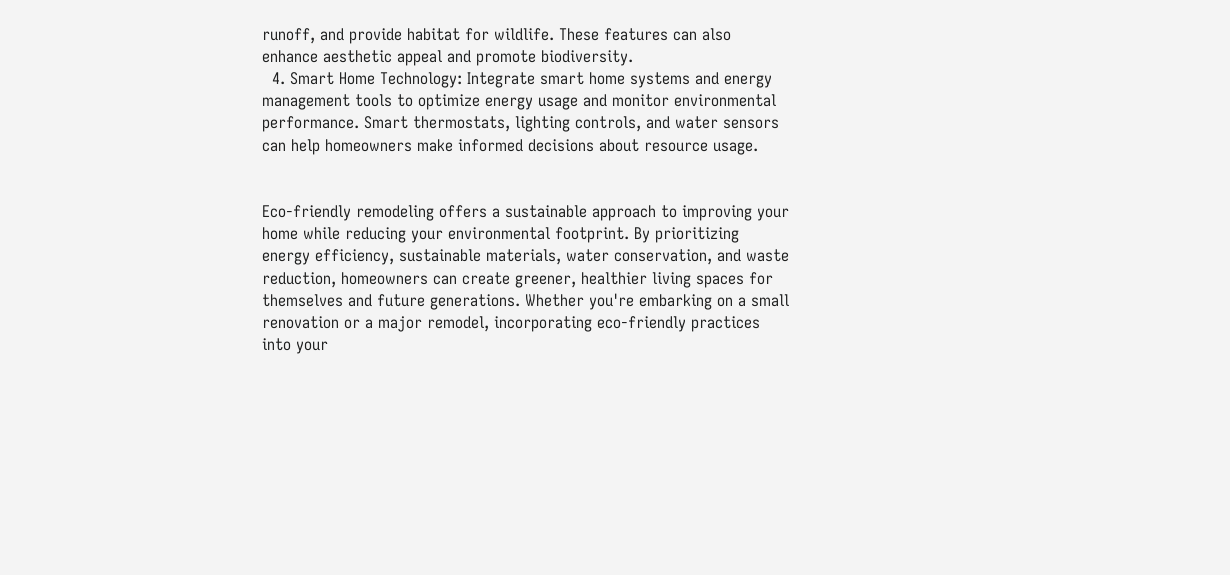runoff, and provide habitat for wildlife. These features can also enhance aesthetic appeal and promote biodiversity.
  4. Smart Home Technology: Integrate smart home systems and energy management tools to optimize energy usage and monitor environmental performance. Smart thermostats, lighting controls, and water sensors can help homeowners make informed decisions about resource usage.


Eco-friendly remodeling offers a sustainable approach to improving your home while reducing your environmental footprint. By prioritizing energy efficiency, sustainable materials, water conservation, and waste reduction, homeowners can create greener, healthier living spaces for themselves and future generations. Whether you're embarking on a small renovation or a major remodel, incorporating eco-friendly practices into your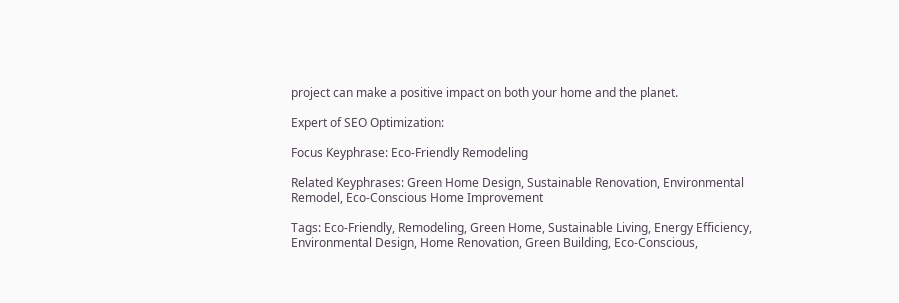project can make a positive impact on both your home and the planet.

Expert of SEO Optimization:

Focus Keyphrase: Eco-Friendly Remodeling

Related Keyphrases: Green Home Design, Sustainable Renovation, Environmental Remodel, Eco-Conscious Home Improvement

Tags: Eco-Friendly, Remodeling, Green Home, Sustainable Living, Energy Efficiency, Environmental Design, Home Renovation, Green Building, Eco-Conscious,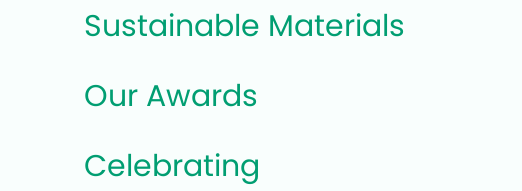Sustainable Materials

Our Awards

Celebrating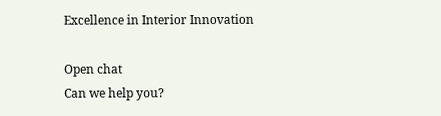Excellence in Interior Innovation

Open chat
Can we help you?